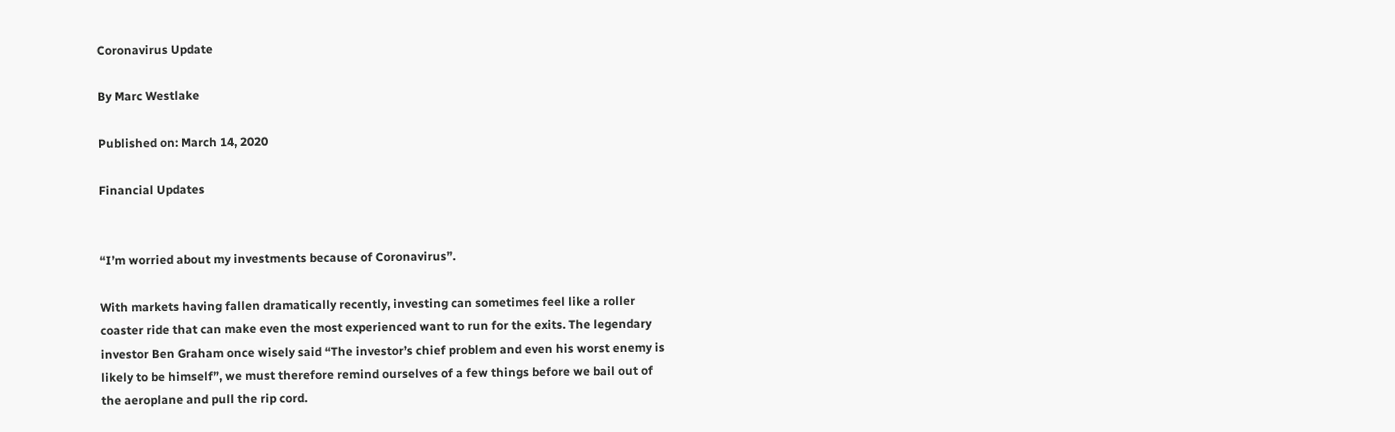Coronavirus Update

By Marc Westlake

Published on: March 14, 2020

Financial Updates


“I’m worried about my investments because of Coronavirus”.

With markets having fallen dramatically recently, investing can sometimes feel like a roller coaster ride that can make even the most experienced want to run for the exits. The legendary investor Ben Graham once wisely said “The investor’s chief problem and even his worst enemy is likely to be himself”, we must therefore remind ourselves of a few things before we bail out of the aeroplane and pull the rip cord.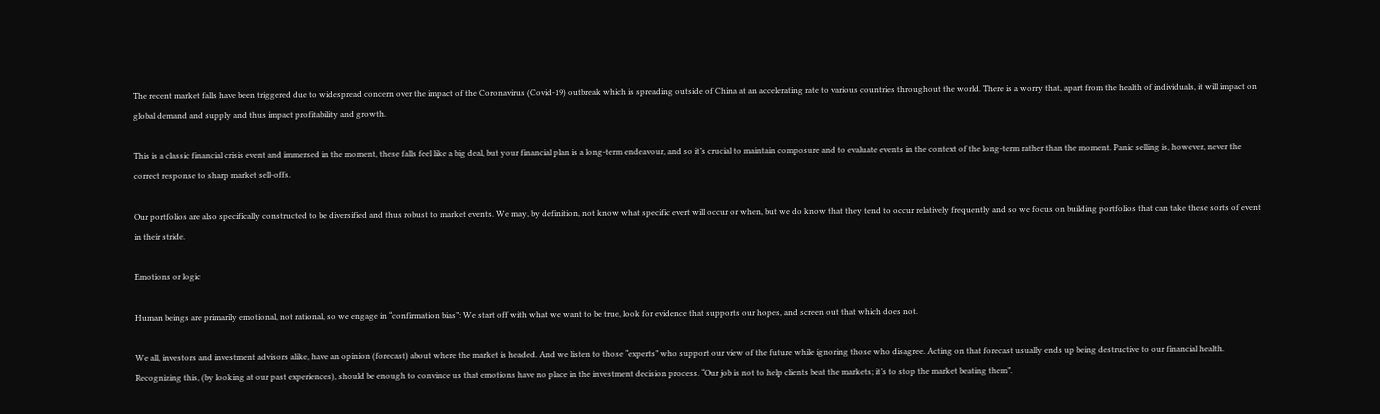The recent market falls have been triggered due to widespread concern over the impact of the Coronavirus (Covid-19) outbreak which is spreading outside of China at an accelerating rate to various countries throughout the world. There is a worry that, apart from the health of individuals, it will impact on global demand and supply and thus impact profitability and growth.

This is a classic financial crisis event and immersed in the moment, these falls feel like a big deal, but your financial plan is a long-term endeavour, and so it’s crucial to maintain composure and to evaluate events in the context of the long-term rather than the moment. Panic selling is, however, never the correct response to sharp market sell-offs.

Our portfolios are also specifically constructed to be diversified and thus robust to market events. We may, by definition, not know what specific evert will occur or when, but we do know that they tend to occur relatively frequently and so we focus on building portfolios that can take these sorts of event in their stride.

Emotions or logic

Human beings are primarily emotional, not rational, so we engage in “confirmation bias”: We start off with what we want to be true, look for evidence that supports our hopes, and screen out that which does not.

We all, investors and investment advisors alike, have an opinion (forecast) about where the market is headed. And we listen to those “experts” who support our view of the future while ignoring those who disagree. Acting on that forecast usually ends up being destructive to our financial health. Recognizing this, (by looking at our past experiences), should be enough to convince us that emotions have no place in the investment decision process. “Our job is not to help clients beat the markets; it’s to stop the market beating them”.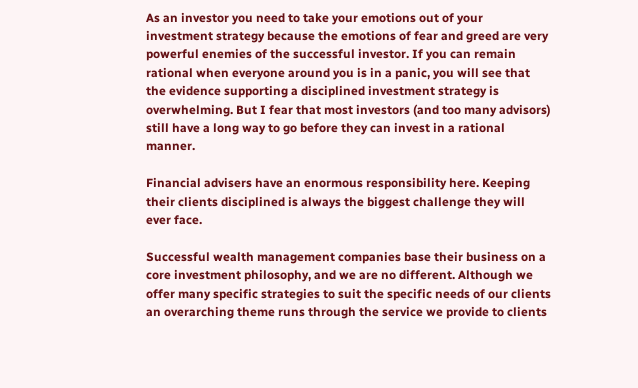As an investor you need to take your emotions out of your investment strategy because the emotions of fear and greed are very powerful enemies of the successful investor. If you can remain rational when everyone around you is in a panic, you will see that the evidence supporting a disciplined investment strategy is overwhelming. But I fear that most investors (and too many advisors) still have a long way to go before they can invest in a rational manner.

Financial advisers have an enormous responsibility here. Keeping their clients disciplined is always the biggest challenge they will ever face.

Successful wealth management companies base their business on a core investment philosophy, and we are no different. Although we offer many specific strategies to suit the specific needs of our clients an overarching theme runs through the service we provide to clients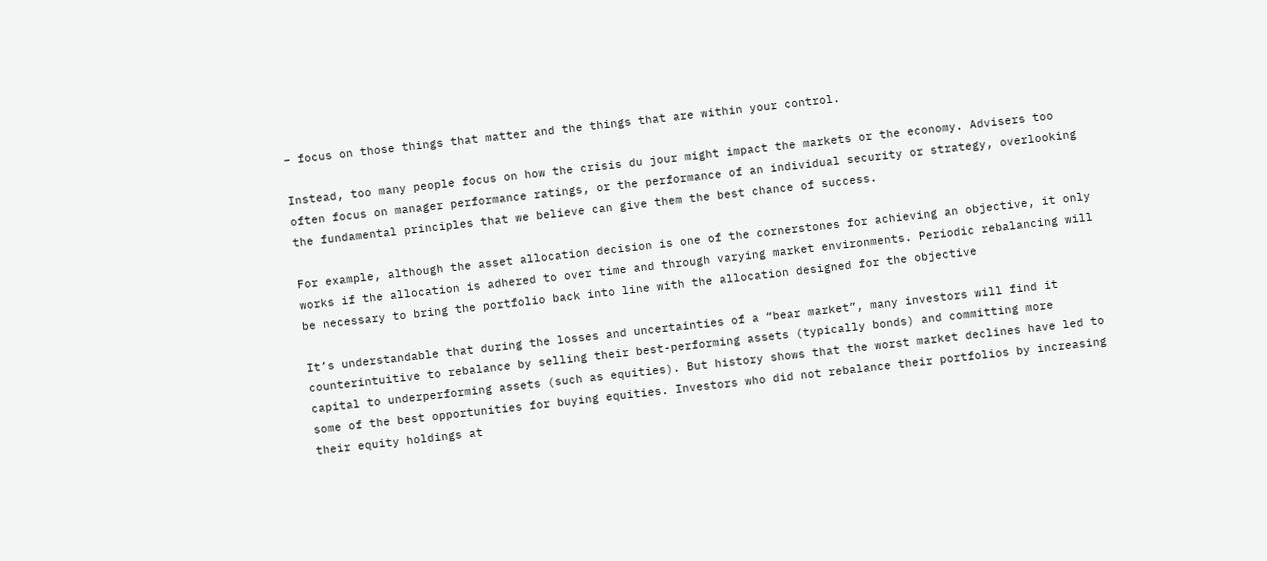– focus on those things that matter and the things that are within your control.

Instead, too many people focus on how the crisis du jour might impact the markets or the economy. Advisers too often focus on manager performance ratings, or the performance of an individual security or strategy, overlooking the fundamental principles that we believe can give them the best chance of success.

For example, although the asset allocation decision is one of the cornerstones for achieving an objective, it only works if the allocation is adhered to over time and through varying market environments. Periodic rebalancing will be necessary to bring the portfolio back into line with the allocation designed for the objective

It’s understandable that during the losses and uncertainties of a “bear market”, many investors will find it counterintuitive to rebalance by selling their best-performing assets (typically bonds) and committing more capital to underperforming assets (such as equities). But history shows that the worst market declines have led to some of the best opportunities for buying equities. Investors who did not rebalance their portfolios by increasing their equity holdings at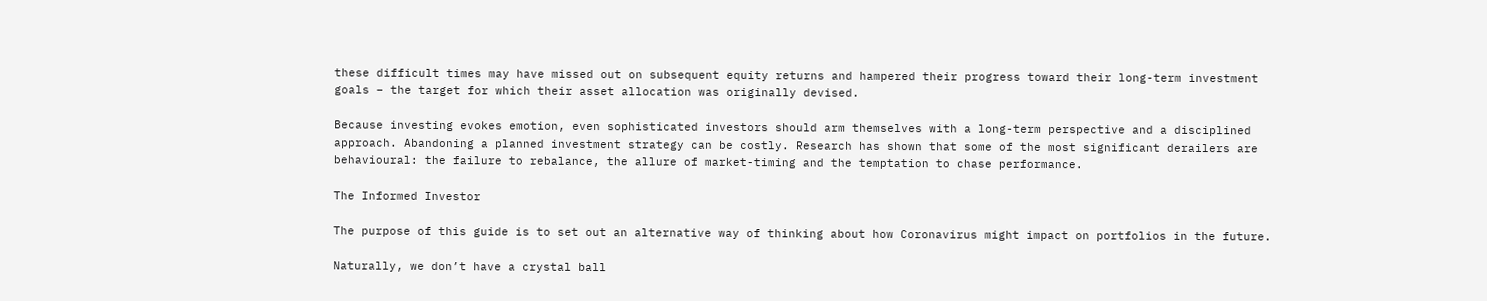these difficult times may have missed out on subsequent equity returns and hampered their progress toward their long-term investment goals – the target for which their asset allocation was originally devised.

Because investing evokes emotion, even sophisticated investors should arm themselves with a long-term perspective and a disciplined approach. Abandoning a planned investment strategy can be costly. Research has shown that some of the most significant derailers are behavioural: the failure to rebalance, the allure of market-timing and the temptation to chase performance.

The Informed Investor

The purpose of this guide is to set out an alternative way of thinking about how Coronavirus might impact on portfolios in the future.

Naturally, we don’t have a crystal ball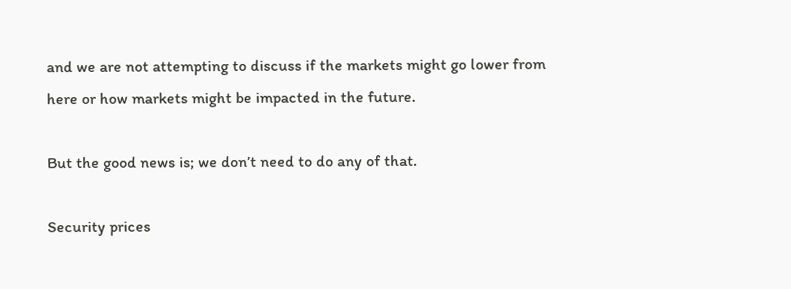and we are not attempting to discuss if the markets might go lower from here or how markets might be impacted in the future.

But the good news is; we don’t need to do any of that.

Security prices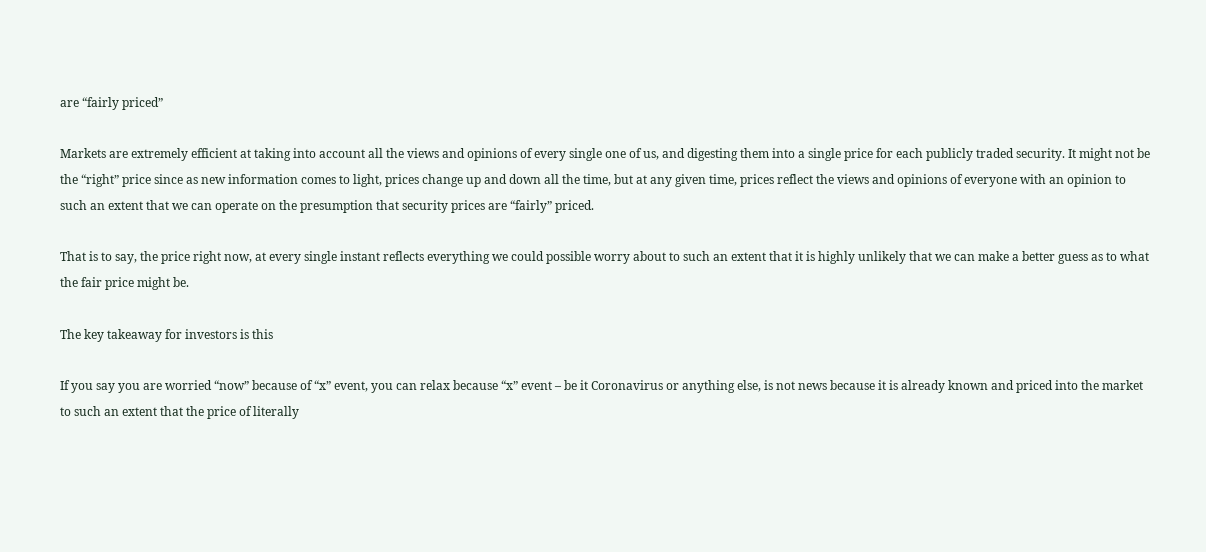are “fairly priced”

Markets are extremely efficient at taking into account all the views and opinions of every single one of us, and digesting them into a single price for each publicly traded security. It might not be the “right” price since as new information comes to light, prices change up and down all the time, but at any given time, prices reflect the views and opinions of everyone with an opinion to such an extent that we can operate on the presumption that security prices are “fairly” priced.

That is to say, the price right now, at every single instant reflects everything we could possible worry about to such an extent that it is highly unlikely that we can make a better guess as to what the fair price might be.

The key takeaway for investors is this

If you say you are worried “now” because of “x” event, you can relax because “x” event – be it Coronavirus or anything else, is not news because it is already known and priced into the market to such an extent that the price of literally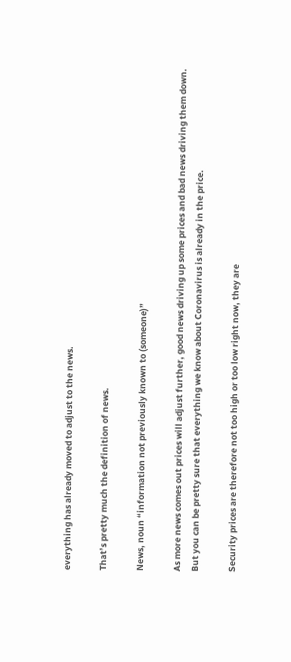everything has already moved to adjust to the news.

That’s pretty much the definition of news.

News, noun “information not previously known to (someone)”

As more news comes out prices will adjust further, good news driving up some prices and bad news driving them down. But you can be pretty sure that everything we know about Coronavirus is already in the price.

Security prices are therefore not too high or too low right now, they are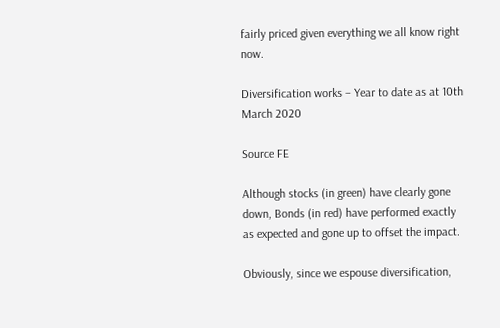fairly priced given everything we all know right now.

Diversification works – Year to date as at 10th March 2020

Source FE

Although stocks (in green) have clearly gone down, Bonds (in red) have performed exactly as expected and gone up to offset the impact.

Obviously, since we espouse diversification,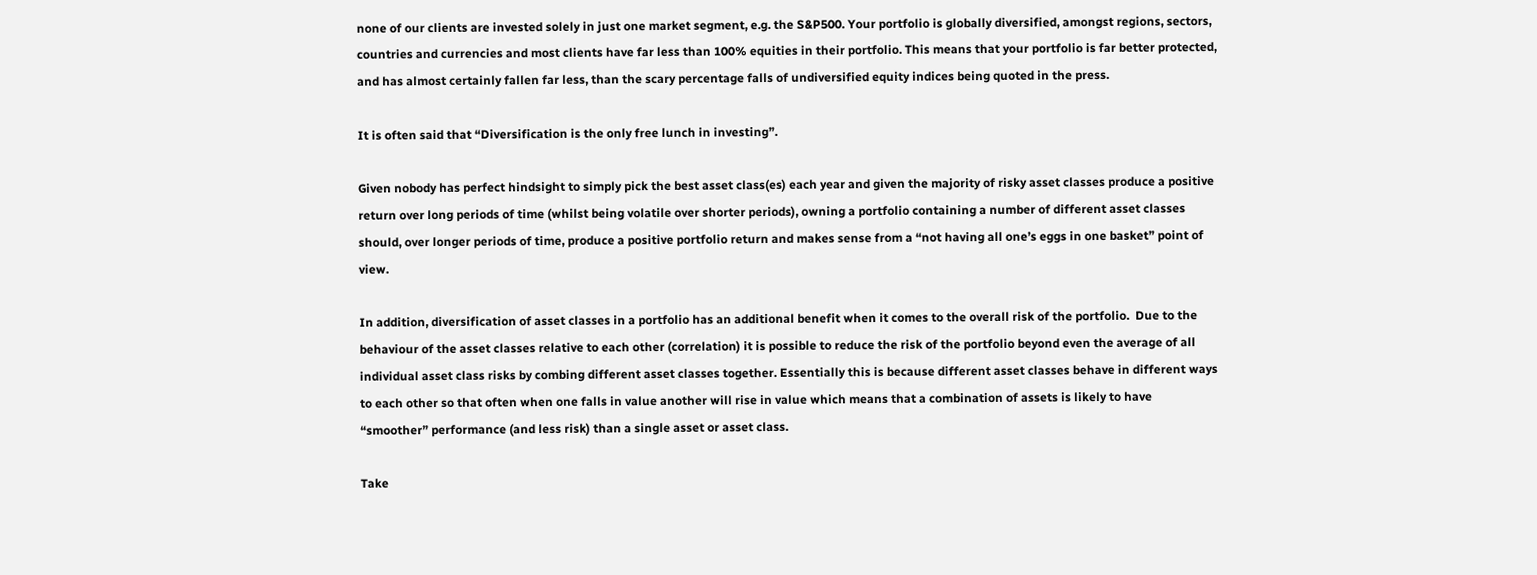none of our clients are invested solely in just one market segment, e.g. the S&P500. Your portfolio is globally diversified, amongst regions, sectors, countries and currencies and most clients have far less than 100% equities in their portfolio. This means that your portfolio is far better protected, and has almost certainly fallen far less, than the scary percentage falls of undiversified equity indices being quoted in the press.

It is often said that “Diversification is the only free lunch in investing”.

Given nobody has perfect hindsight to simply pick the best asset class(es) each year and given the majority of risky asset classes produce a positive return over long periods of time (whilst being volatile over shorter periods), owning a portfolio containing a number of different asset classes should, over longer periods of time, produce a positive portfolio return and makes sense from a “not having all one’s eggs in one basket” point of view.

In addition, diversification of asset classes in a portfolio has an additional benefit when it comes to the overall risk of the portfolio.  Due to the behaviour of the asset classes relative to each other (correlation) it is possible to reduce the risk of the portfolio beyond even the average of all individual asset class risks by combing different asset classes together. Essentially this is because different asset classes behave in different ways to each other so that often when one falls in value another will rise in value which means that a combination of assets is likely to have “smoother” performance (and less risk) than a single asset or asset class.

Take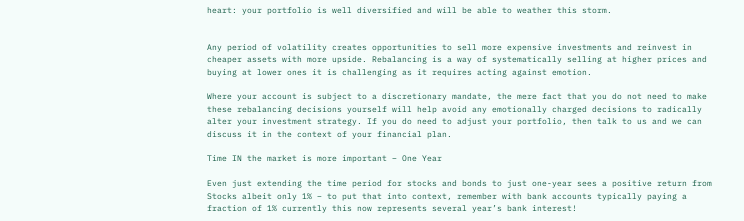heart: your portfolio is well diversified and will be able to weather this storm.


Any period of volatility creates opportunities to sell more expensive investments and reinvest in cheaper assets with more upside. Rebalancing is a way of systematically selling at higher prices and buying at lower ones it is challenging as it requires acting against emotion.

Where your account is subject to a discretionary mandate, the mere fact that you do not need to make these rebalancing decisions yourself will help avoid any emotionally charged decisions to radically alter your investment strategy. If you do need to adjust your portfolio, then talk to us and we can discuss it in the context of your financial plan.

Time IN the market is more important – One Year

Even just extending the time period for stocks and bonds to just one-year sees a positive return from Stocks albeit only 1% – to put that into context, remember with bank accounts typically paying a fraction of 1% currently this now represents several year’s bank interest!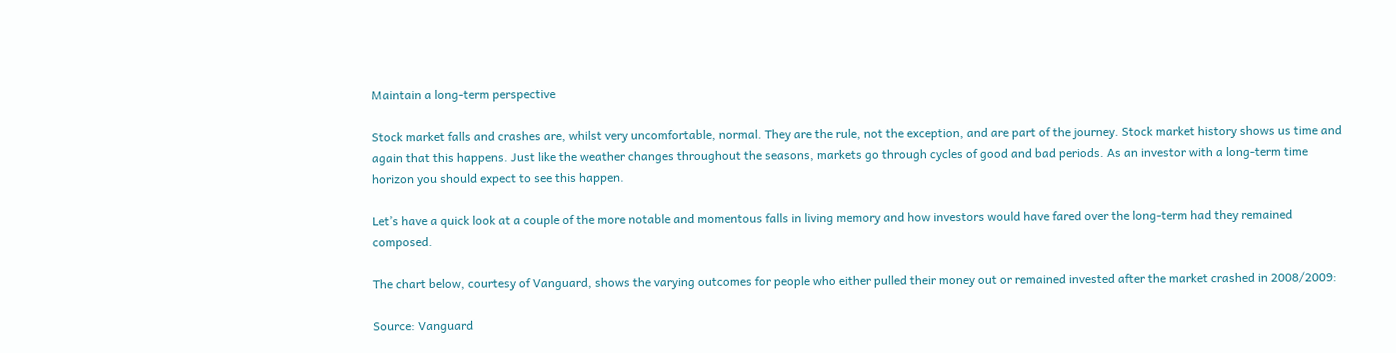Maintain a long-term perspective

Stock market falls and crashes are, whilst very uncomfortable, normal. They are the rule, not the exception, and are part of the journey. Stock market history shows us time and again that this happens. Just like the weather changes throughout the seasons, markets go through cycles of good and bad periods. As an investor with a long-term time horizon you should expect to see this happen.

Let’s have a quick look at a couple of the more notable and momentous falls in living memory and how investors would have fared over the long-term had they remained composed.

The chart below, courtesy of Vanguard, shows the varying outcomes for people who either pulled their money out or remained invested after the market crashed in 2008/2009:

Source: Vanguard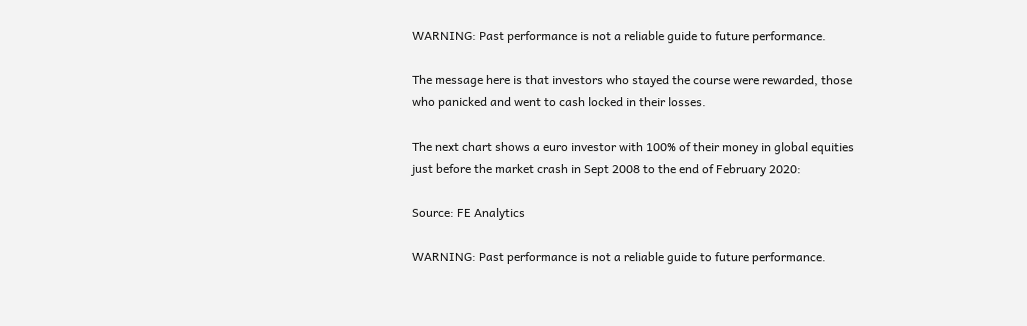WARNING: Past performance is not a reliable guide to future performance.

The message here is that investors who stayed the course were rewarded, those who panicked and went to cash locked in their losses.

The next chart shows a euro investor with 100% of their money in global equities just before the market crash in Sept 2008 to the end of February 2020:

Source: FE Analytics

WARNING: Past performance is not a reliable guide to future performance.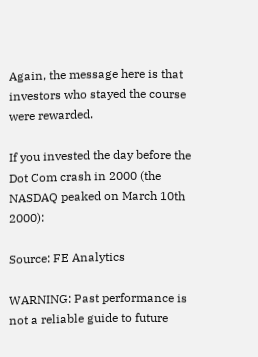Again, the message here is that investors who stayed the course were rewarded.

If you invested the day before the Dot Com crash in 2000 (the NASDAQ peaked on March 10th 2000):

Source: FE Analytics

WARNING: Past performance is not a reliable guide to future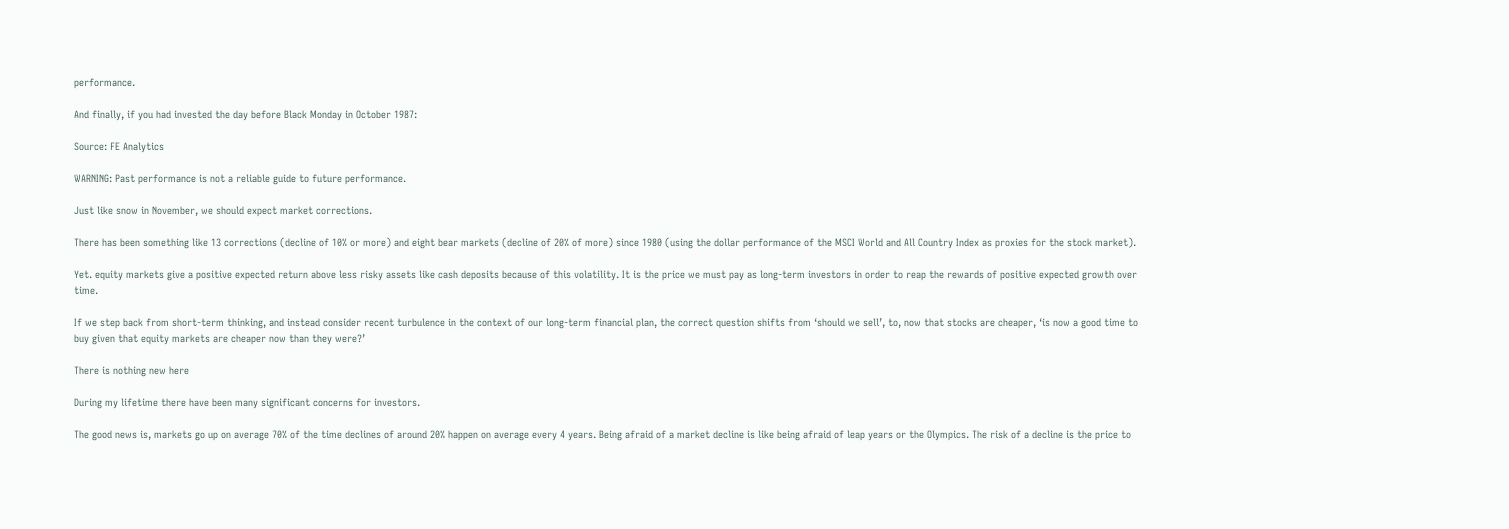performance.

And finally, if you had invested the day before Black Monday in October 1987:

Source: FE Analytics

WARNING: Past performance is not a reliable guide to future performance.

Just like snow in November, we should expect market corrections.

There has been something like 13 corrections (decline of 10% or more) and eight bear markets (decline of 20% of more) since 1980 (using the dollar performance of the MSCI World and All Country Index as proxies for the stock market).

Yet. equity markets give a positive expected return above less risky assets like cash deposits because of this volatility. It is the price we must pay as long-term investors in order to reap the rewards of positive expected growth over time.

If we step back from short-term thinking, and instead consider recent turbulence in the context of our long-term financial plan, the correct question shifts from ‘should we sell’, to, now that stocks are cheaper, ‘is now a good time to buy given that equity markets are cheaper now than they were?’

There is nothing new here

During my lifetime there have been many significant concerns for investors.

The good news is, markets go up on average 70% of the time declines of around 20% happen on average every 4 years. Being afraid of a market decline is like being afraid of leap years or the Olympics. The risk of a decline is the price to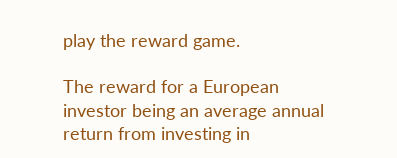play the reward game.

The reward for a European investor being an average annual return from investing in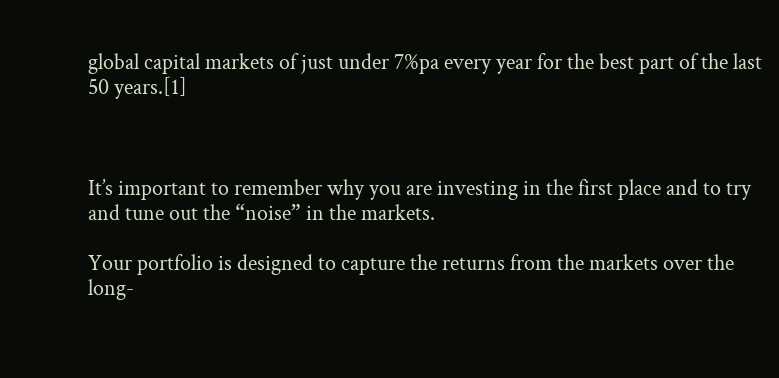global capital markets of just under 7%pa every year for the best part of the last 50 years.[1]



It’s important to remember why you are investing in the first place and to try and tune out the “noise” in the markets.

Your portfolio is designed to capture the returns from the markets over the long-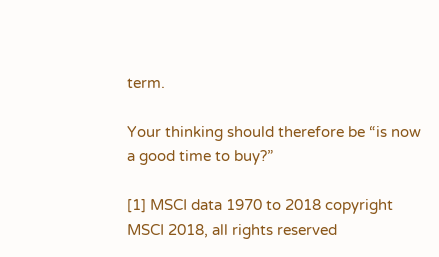term.

Your thinking should therefore be “is now a good time to buy?”

[1] MSCI data 1970 to 2018 copyright MSCI 2018, all rights reserved